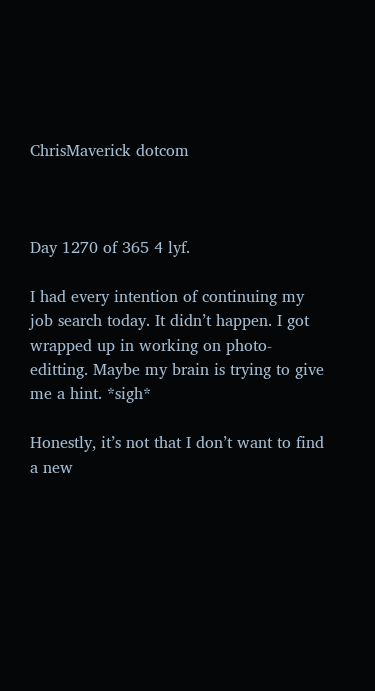ChrisMaverick dotcom



Day 1270 of 365 4 lyf.

I had every intention of continuing my job search today. It didn’t happen. I got wrapped up in working on photo-editting. Maybe my brain is trying to give me a hint. *sigh*

Honestly, it’s not that I don’t want to find a new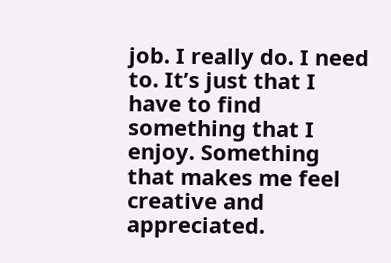job. I really do. I need to. It’s just that I have to find something that I enjoy. Something that makes me feel creative and appreciated.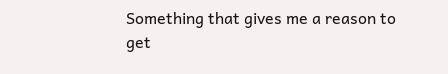Something that gives me a reason to get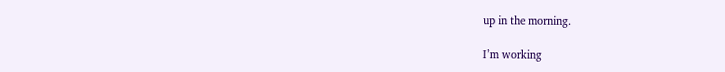up in the morning.

I’m working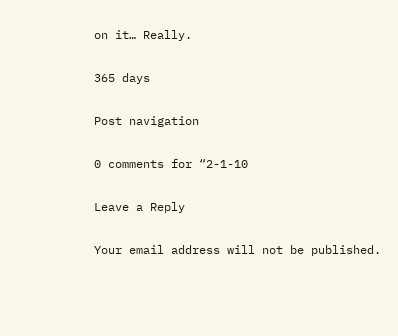on it… Really.

365 days

Post navigation

0 comments for “2-1-10

Leave a Reply

Your email address will not be published.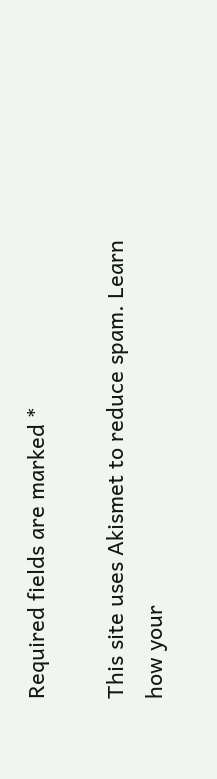Required fields are marked *

This site uses Akismet to reduce spam. Learn how your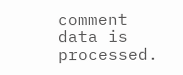comment data is processed.